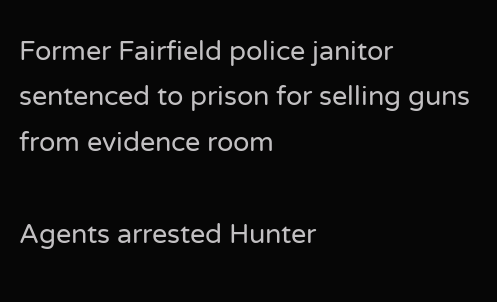Former Fairfield police janitor sentenced to prison for selling guns from evidence room

Agents arrested Hunter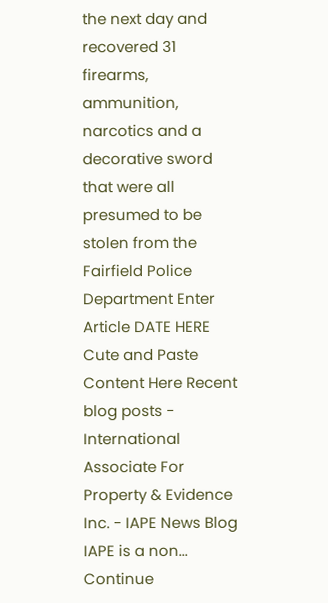the next day and recovered 31 firearms, ammunition, narcotics and a decorative sword that were all presumed to be stolen from the Fairfield Police Department Enter Article DATE HERE Cute and Paste Content Here Recent blog posts - International Associate For Property & Evidence Inc. - IAPE News Blog IAPE is a non...
Continue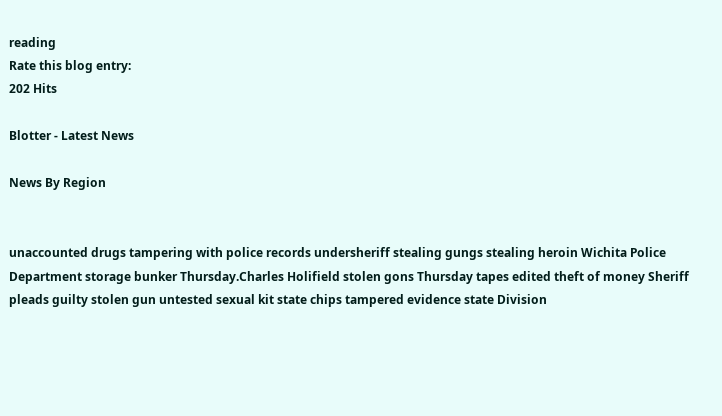reading
Rate this blog entry:
202 Hits

Blotter - Latest News

News By Region


unaccounted drugs tampering with police records undersheriff stealing gungs stealing heroin Wichita Police Department storage bunker Thursday.Charles Holifield stolen gons Thursday tapes edited theft of money Sheriff pleads guilty stolen gun untested sexual kit state chips tampered evidence state Division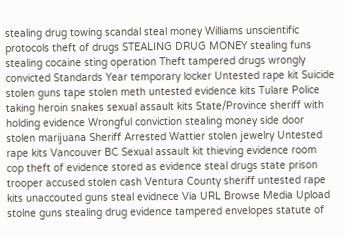stealing drug towing scandal steal money Williams unscientific protocols theft of drugs STEALING DRUG MONEY stealing funs stealing cocaine sting operation Theft tampered drugs wrongly convicted Standards Year temporary locker Untested rape kit Suicide stolen guns tape stolen meth untested evidence kits Tulare Police taking heroin snakes sexual assault kits State/Province sheriff with holding evidence Wrongful conviction stealing money side door stolen marijuana Sheriff Arrested Wattier stolen jewelry Untested rape kits Vancouver BC Sexual assault kit thieving evidence room cop theft of evidence stored as evidence steal drugs state prison trooper accused stolen cash Ventura County sheriff untested rape kits unaccouted guns steal evidnece Via URL Browse Media Upload stolne guns stealing drug evidence tampered envelopes statute of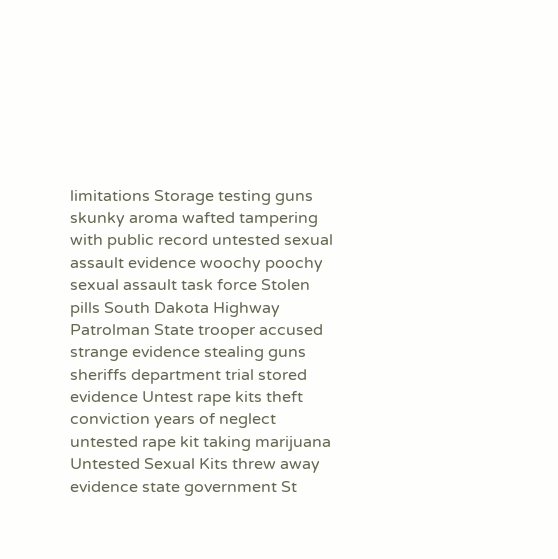limitations Storage testing guns skunky aroma wafted tampering with public record untested sexual assault evidence woochy poochy sexual assault task force Stolen pills South Dakota Highway Patrolman State trooper accused strange evidence stealing guns sheriffs department trial stored evidence Untest rape kits theft conviction years of neglect untested rape kit taking marijuana Untested Sexual Kits threw away evidence state government St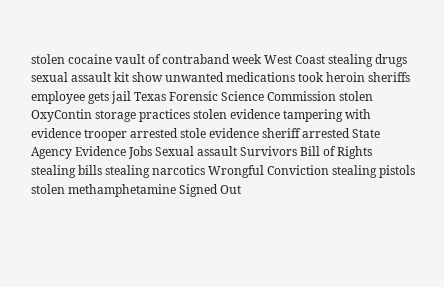stolen cocaine vault of contraband week West Coast stealing drugs sexual assault kit show unwanted medications took heroin sheriffs employee gets jail Texas Forensic Science Commission stolen OxyContin storage practices stolen evidence tampering with evidence trooper arrested stole evidence sheriff arrested State Agency Evidence Jobs Sexual assault Survivors Bill of Rights stealing bills stealing narcotics Wrongful Conviction stealing pistols stolen methamphetamine Signed Out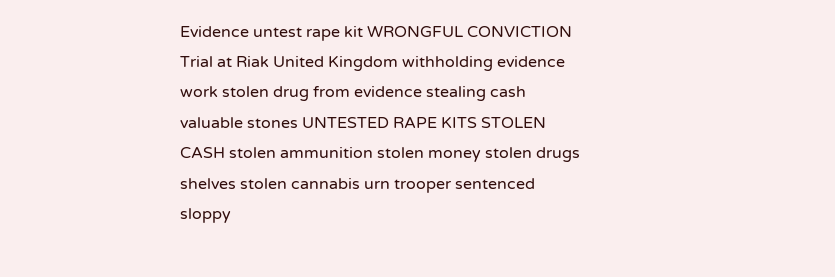Evidence untest rape kit WRONGFUL CONVICTION Trial at Riak United Kingdom withholding evidence work stolen drug from evidence stealing cash valuable stones UNTESTED RAPE KITS STOLEN CASH stolen ammunition stolen money stolen drugs shelves stolen cannabis urn trooper sentenced sloppy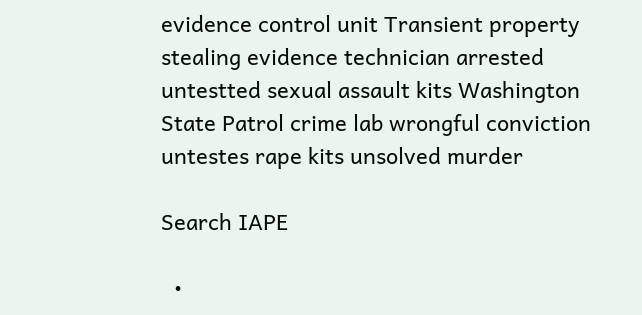evidence control unit Transient property stealing evidence technician arrested untestted sexual assault kits Washington State Patrol crime lab wrongful conviction untestes rape kits unsolved murder

Search IAPE

  •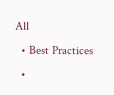All
  • Best Practices
  •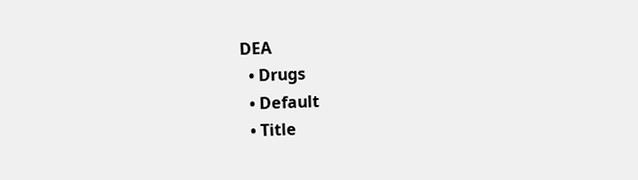DEA
  • Drugs
  • Default
  • Title